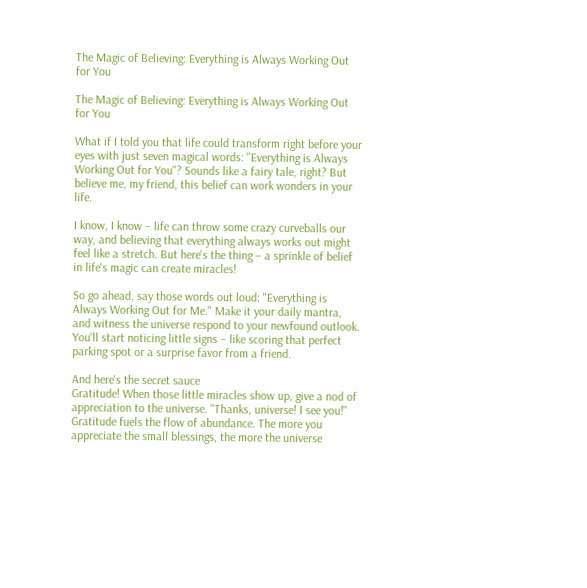The Magic of Believing: Everything is Always Working Out for You

The Magic of Believing: Everything is Always Working Out for You

What if I told you that life could transform right before your eyes with just seven magical words: "Everything is Always Working Out for You"? Sounds like a fairy tale, right? But believe me, my friend, this belief can work wonders in your life.

I know, I know – life can throw some crazy curveballs our way, and believing that everything always works out might feel like a stretch. But here's the thing – a sprinkle of belief in life's magic can create miracles!

So go ahead, say those words out loud: "Everything is Always Working Out for Me." Make it your daily mantra, and witness the universe respond to your newfound outlook. You'll start noticing little signs – like scoring that perfect parking spot or a surprise favor from a friend.

And here's the secret sauce
Gratitude! When those little miracles show up, give a nod of appreciation to the universe. "Thanks, universe! I see you!" Gratitude fuels the flow of abundance. The more you appreciate the small blessings, the more the universe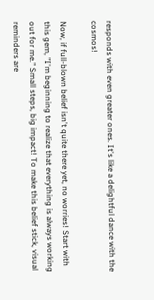responds with even greater ones. It's like a delightful dance with the cosmos!

Now, if full-blown belief isn't quite there yet, no worries! Start with this gem, "I'm beginning to realize that everything is always working out for me." Small steps, big impact! To make this belief stick, visual reminders are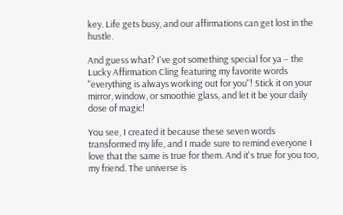key. Life gets busy, and our affirmations can get lost in the hustle.

And guess what? I've got something special for ya – the Lucky Affirmation Cling featuring my favorite words "everything is always working out for you"! Stick it on your mirror, window, or smoothie glass, and let it be your daily dose of magic!

You see, I created it because these seven words transformed my life, and I made sure to remind everyone I love that the same is true for them. And it's true for you too, my friend. The universe is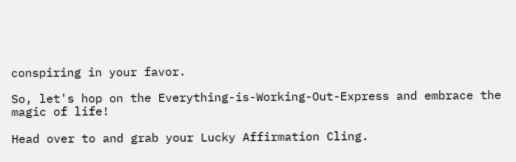conspiring in your favor.

So, let's hop on the Everything-is-Working-Out-Express and embrace the magic of life!

Head over to and grab your Lucky Affirmation Cling.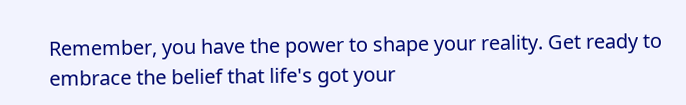Remember, you have the power to shape your reality. Get ready to embrace the belief that life's got your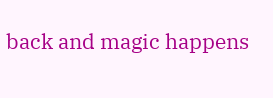back and magic happens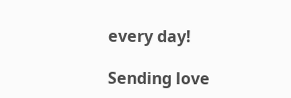every day!

Sending love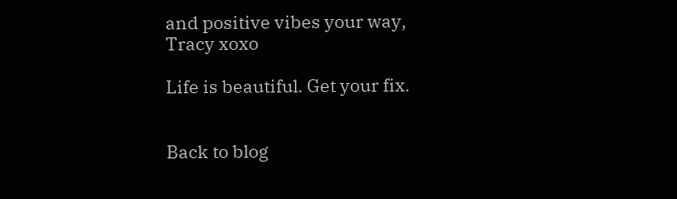and positive vibes your way,
Tracy xoxo

Life is beautiful. Get your fix.


Back to blog